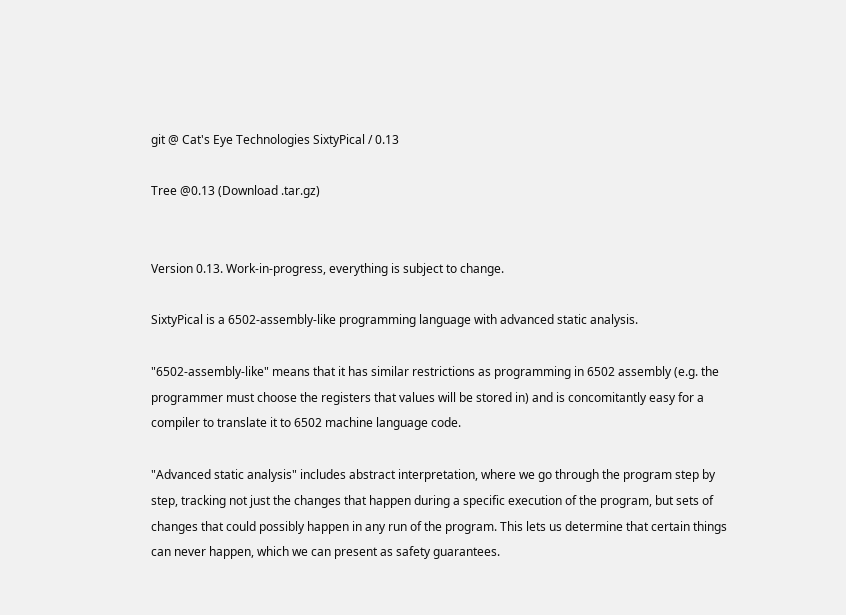git @ Cat's Eye Technologies SixtyPical / 0.13

Tree @0.13 (Download .tar.gz)


Version 0.13. Work-in-progress, everything is subject to change.

SixtyPical is a 6502-assembly-like programming language with advanced static analysis.

"6502-assembly-like" means that it has similar restrictions as programming in 6502 assembly (e.g. the programmer must choose the registers that values will be stored in) and is concomitantly easy for a compiler to translate it to 6502 machine language code.

"Advanced static analysis" includes abstract interpretation, where we go through the program step by step, tracking not just the changes that happen during a specific execution of the program, but sets of changes that could possibly happen in any run of the program. This lets us determine that certain things can never happen, which we can present as safety guarantees.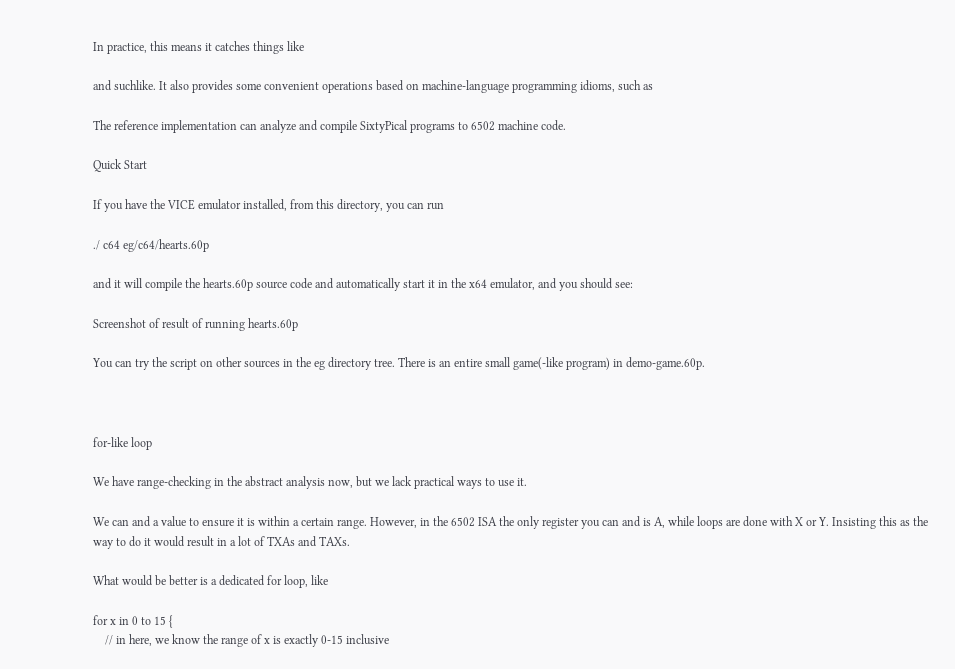In practice, this means it catches things like

and suchlike. It also provides some convenient operations based on machine-language programming idioms, such as

The reference implementation can analyze and compile SixtyPical programs to 6502 machine code.

Quick Start

If you have the VICE emulator installed, from this directory, you can run

./ c64 eg/c64/hearts.60p

and it will compile the hearts.60p source code and automatically start it in the x64 emulator, and you should see:

Screenshot of result of running hearts.60p

You can try the script on other sources in the eg directory tree. There is an entire small game(-like program) in demo-game.60p.



for-like loop

We have range-checking in the abstract analysis now, but we lack practical ways to use it.

We can and a value to ensure it is within a certain range. However, in the 6502 ISA the only register you can and is A, while loops are done with X or Y. Insisting this as the way to do it would result in a lot of TXAs and TAXs.

What would be better is a dedicated for loop, like

for x in 0 to 15 {
    // in here, we know the range of x is exactly 0-15 inclusive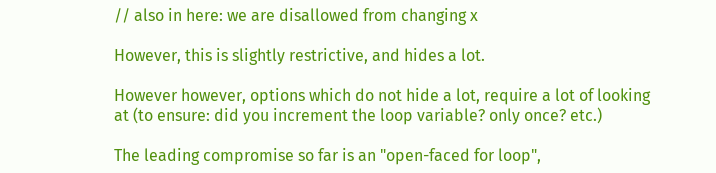// also in here: we are disallowed from changing x

However, this is slightly restrictive, and hides a lot.

However however, options which do not hide a lot, require a lot of looking at (to ensure: did you increment the loop variable? only once? etc.)

The leading compromise so far is an "open-faced for loop",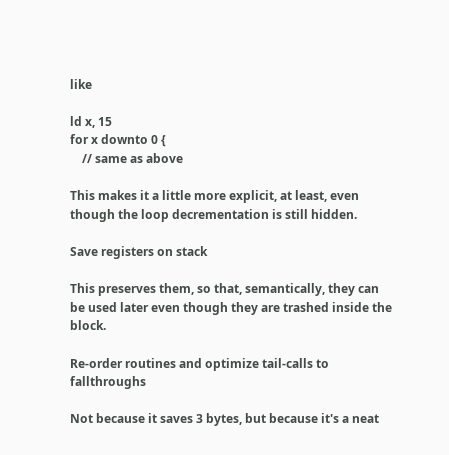like

ld x, 15
for x downto 0 {
    // same as above

This makes it a little more explicit, at least, even though the loop decrementation is still hidden.

Save registers on stack

This preserves them, so that, semantically, they can be used later even though they are trashed inside the block.

Re-order routines and optimize tail-calls to fallthroughs

Not because it saves 3 bytes, but because it's a neat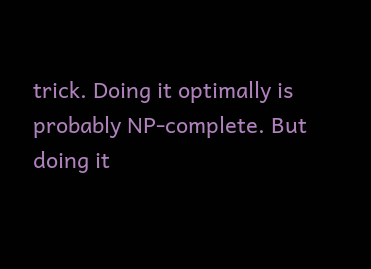trick. Doing it optimally is probably NP-complete. But doing it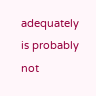adequately is probably not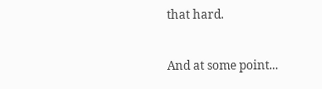that hard.

And at some point...